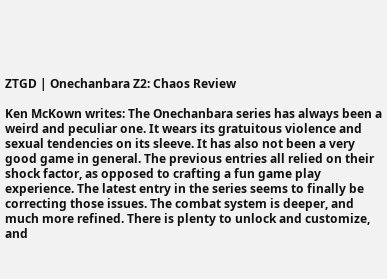ZTGD | Onechanbara Z2: Chaos Review

Ken McKown writes: The Onechanbara series has always been a weird and peculiar one. It wears its gratuitous violence and sexual tendencies on its sleeve. It has also not been a very good game in general. The previous entries all relied on their shock factor, as opposed to crafting a fun game play experience. The latest entry in the series seems to finally be correcting those issues. The combat system is deeper, and much more refined. There is plenty to unlock and customize, and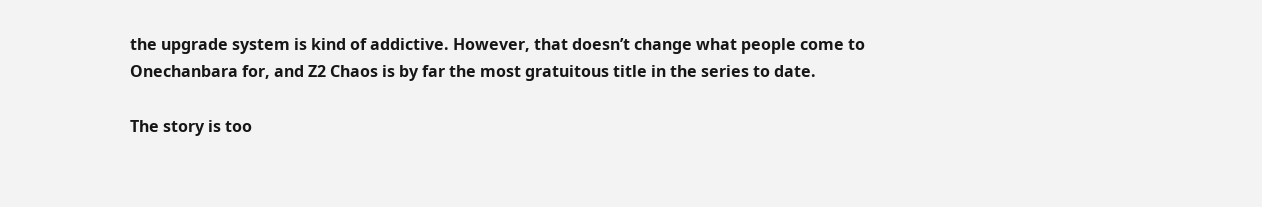the upgrade system is kind of addictive. However, that doesn’t change what people come to Onechanbara for, and Z2 Chaos is by far the most gratuitous title in the series to date.

The story is too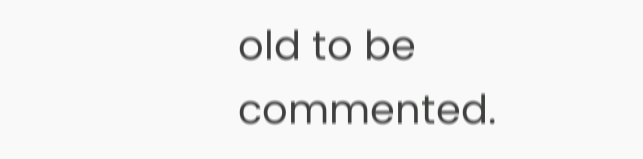old to be commented.